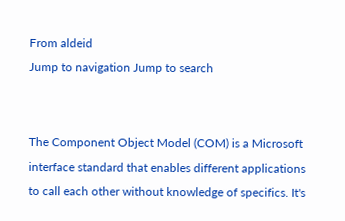From aldeid
Jump to navigation Jump to search


The Component Object Model (COM) is a Microsoft interface standard that enables different applications to call each other without knowledge of specifics. It's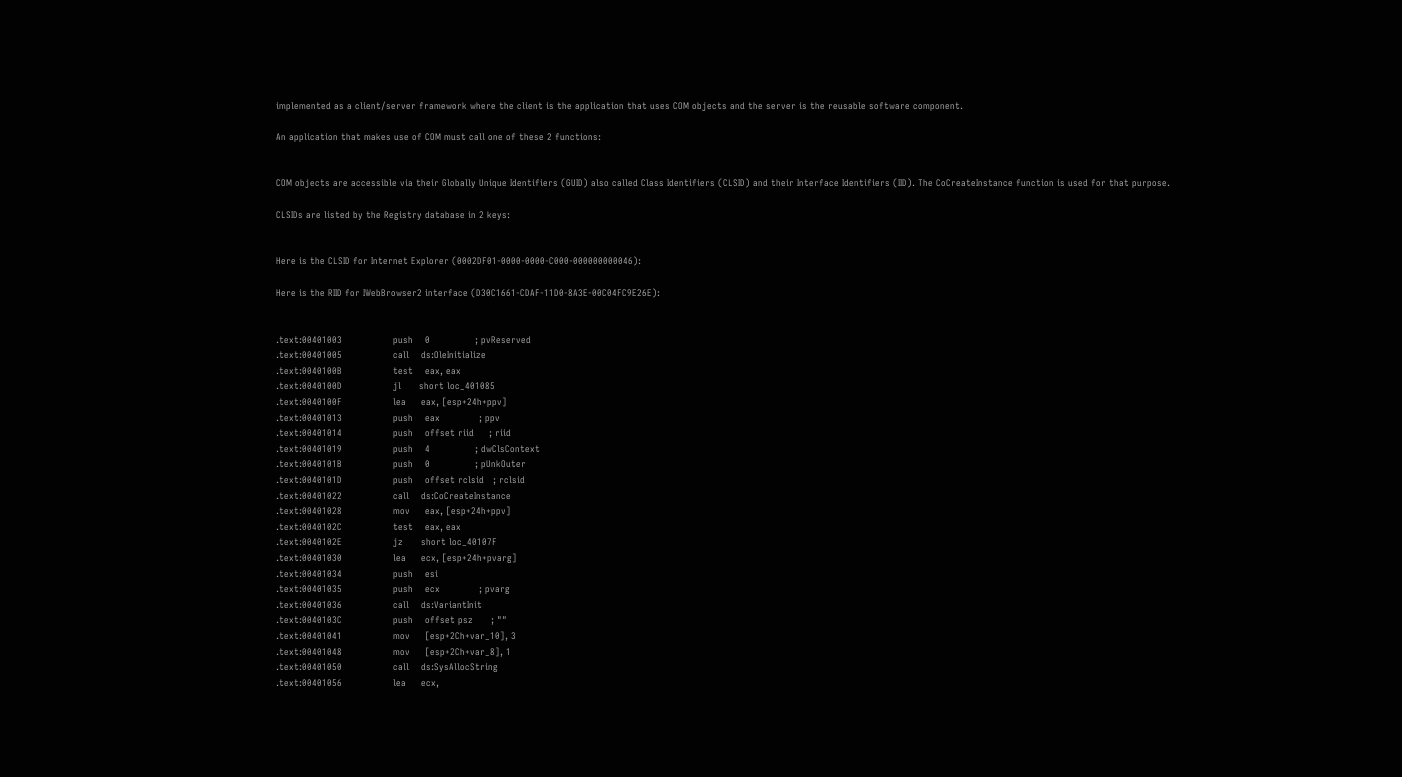implemented as a client/server framework where the client is the application that uses COM objects and the server is the reusable software component.

An application that makes use of COM must call one of these 2 functions:


COM objects are accessible via their Globally Unique Identifiers (GUID) also called Class Identifiers (CLSID) and their Interface Identifiers (IID). The CoCreateInstance function is used for that purpose.

CLSIDs are listed by the Registry database in 2 keys:


Here is the CLSID for Internet Explorer (0002DF01-0000-0000-C000-000000000046):

Here is the RIID for IWebBrowser2 interface (D30C1661-CDAF-11D0-8A3E-00C04FC9E26E):


.text:00401003                 push    0               ; pvReserved
.text:00401005                 call    ds:OleInitialize
.text:0040100B                 test    eax, eax
.text:0040100D                 jl      short loc_401085
.text:0040100F                 lea     eax, [esp+24h+ppv]
.text:00401013                 push    eax             ; ppv
.text:00401014                 push    offset riid     ; riid
.text:00401019                 push    4               ; dwClsContext
.text:0040101B                 push    0               ; pUnkOuter
.text:0040101D                 push    offset rclsid   ; rclsid
.text:00401022                 call    ds:CoCreateInstance
.text:00401028                 mov     eax, [esp+24h+ppv]
.text:0040102C                 test    eax, eax
.text:0040102E                 jz      short loc_40107F
.text:00401030                 lea     ecx, [esp+24h+pvarg]
.text:00401034                 push    esi
.text:00401035                 push    ecx             ; pvarg
.text:00401036                 call    ds:VariantInit
.text:0040103C                 push    offset psz      ; ""
.text:00401041                 mov     [esp+2Ch+var_10], 3
.text:00401048                 mov     [esp+2Ch+var_8], 1
.text:00401050                 call    ds:SysAllocString
.text:00401056                 lea     ecx,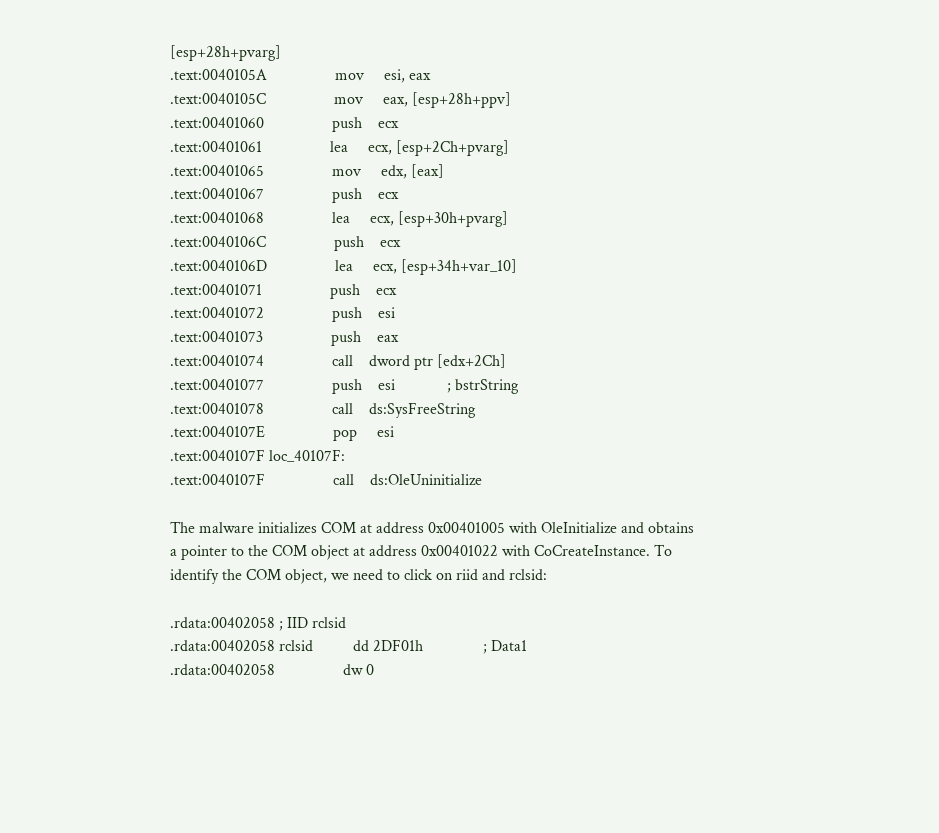[esp+28h+pvarg]
.text:0040105A                 mov     esi, eax
.text:0040105C                 mov     eax, [esp+28h+ppv]
.text:00401060                 push    ecx
.text:00401061                 lea     ecx, [esp+2Ch+pvarg]
.text:00401065                 mov     edx, [eax]
.text:00401067                 push    ecx
.text:00401068                 lea     ecx, [esp+30h+pvarg]
.text:0040106C                 push    ecx
.text:0040106D                 lea     ecx, [esp+34h+var_10]
.text:00401071                 push    ecx
.text:00401072                 push    esi
.text:00401073                 push    eax
.text:00401074                 call    dword ptr [edx+2Ch]
.text:00401077                 push    esi             ; bstrString
.text:00401078                 call    ds:SysFreeString
.text:0040107E                 pop     esi
.text:0040107F loc_40107F:
.text:0040107F                 call    ds:OleUninitialize

The malware initializes COM at address 0x00401005 with OleInitialize and obtains a pointer to the COM object at address 0x00401022 with CoCreateInstance. To identify the COM object, we need to click on riid and rclsid:

.rdata:00402058 ; IID rclsid
.rdata:00402058 rclsid          dd 2DF01h               ; Data1
.rdata:00402058                 dw 0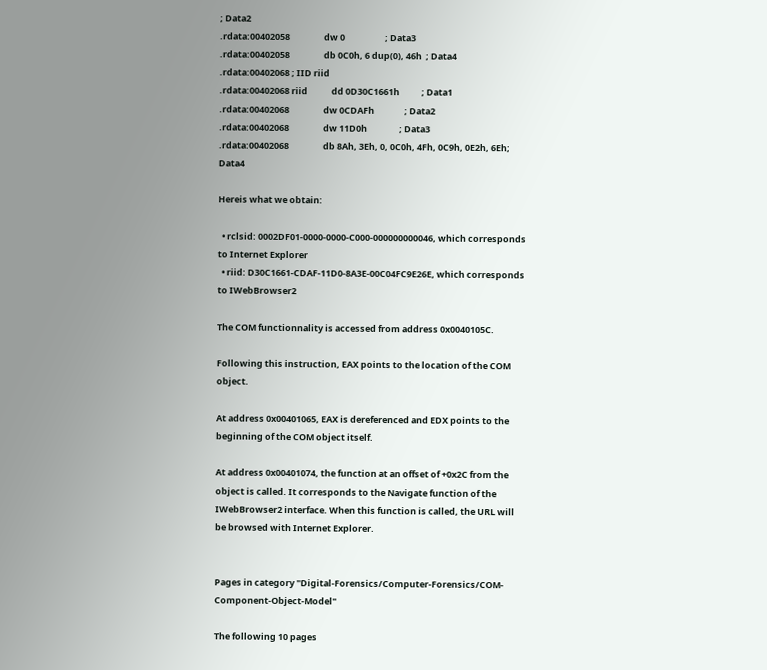; Data2
.rdata:00402058                 dw 0                    ; Data3
.rdata:00402058                 db 0C0h, 6 dup(0), 46h  ; Data4
.rdata:00402068 ; IID riid
.rdata:00402068 riid            dd 0D30C1661h           ; Data1
.rdata:00402068                 dw 0CDAFh               ; Data2
.rdata:00402068                 dw 11D0h                ; Data3
.rdata:00402068                 db 8Ah, 3Eh, 0, 0C0h, 4Fh, 0C9h, 0E2h, 6Eh; Data4

Hereis what we obtain:

  • rclsid: 0002DF01-0000-0000-C000-000000000046, which corresponds to Internet Explorer
  • riid: D30C1661-CDAF-11D0-8A3E-00C04FC9E26E, which corresponds to IWebBrowser2

The COM functionnality is accessed from address 0x0040105C.

Following this instruction, EAX points to the location of the COM object.

At address 0x00401065, EAX is dereferenced and EDX points to the beginning of the COM object itself.

At address 0x00401074, the function at an offset of +0x2C from the object is called. It corresponds to the Navigate function of the IWebBrowser2 interface. When this function is called, the URL will be browsed with Internet Explorer.


Pages in category "Digital-Forensics/Computer-Forensics/COM-Component-Object-Model"

The following 10 pages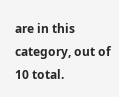are in this category, out of 10 total.